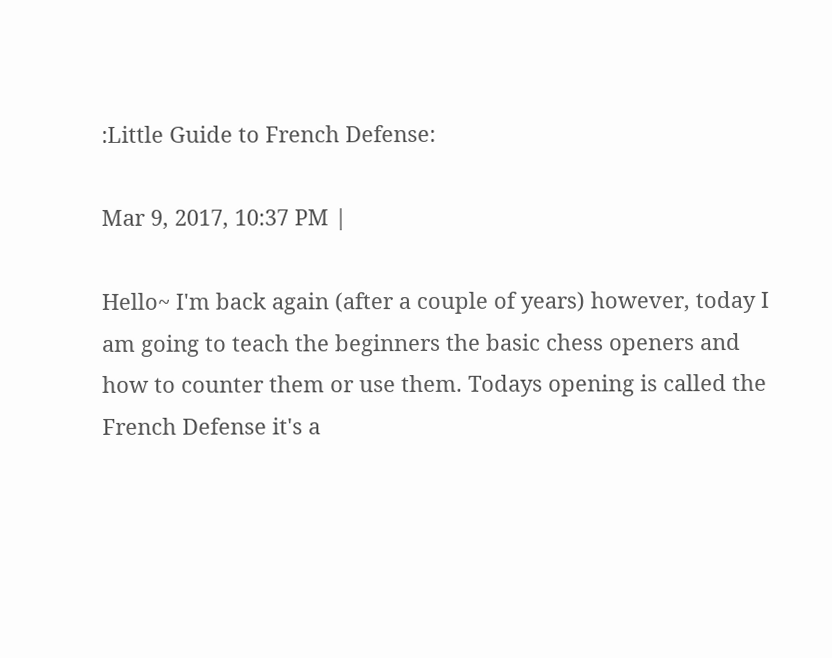:Little Guide to French Defense:

Mar 9, 2017, 10:37 PM |

Hello~ I'm back again (after a couple of years) however, today I am going to teach the beginners the basic chess openers and how to counter them or use them. Todays opening is called the French Defense it's a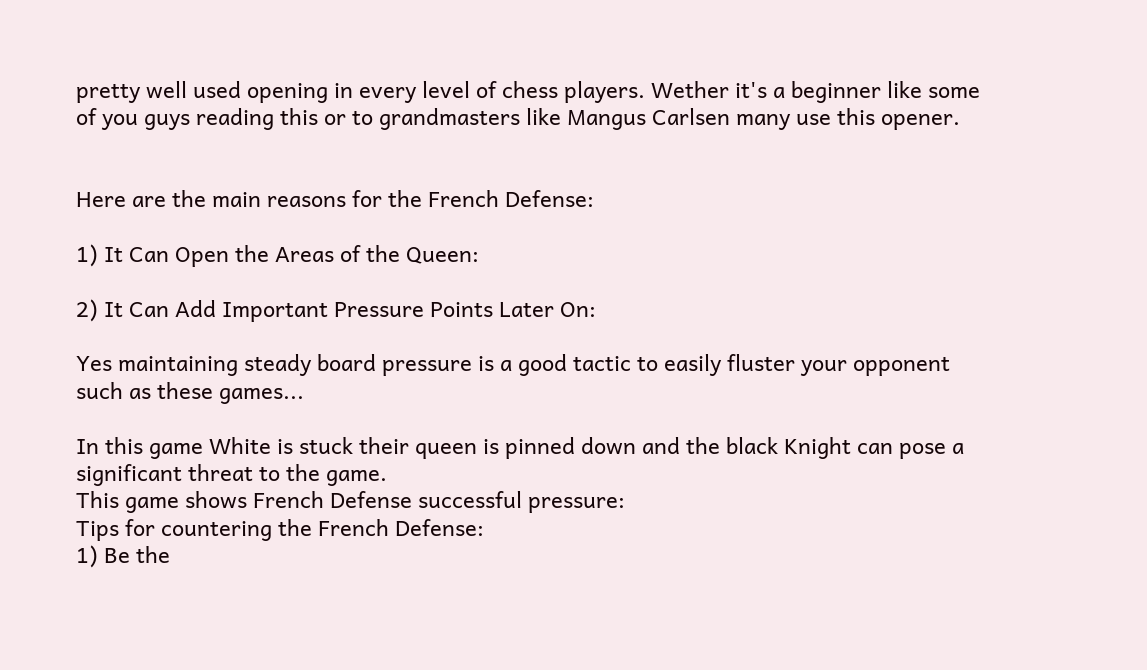pretty well used opening in every level of chess players. Wether it's a beginner like some of you guys reading this or to grandmasters like Mangus Carlsen many use this opener.


Here are the main reasons for the French Defense:

1) It Can Open the Areas of the Queen:

2) It Can Add Important Pressure Points Later On:

Yes maintaining steady board pressure is a good tactic to easily fluster your opponent such as these games...

In this game White is stuck their queen is pinned down and the black Knight can pose a significant threat to the game.
This game shows French Defense successful pressure:
Tips for countering the French Defense:
1) Be the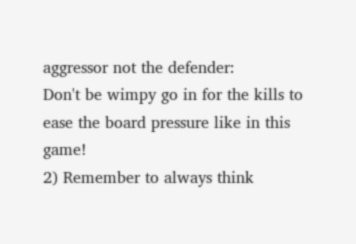aggressor not the defender:
Don't be wimpy go in for the kills to ease the board pressure like in this game!
2) Remember to always think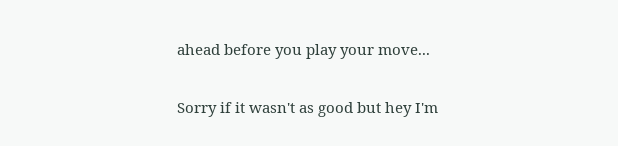ahead before you play your move...

Sorry if it wasn't as good but hey I'm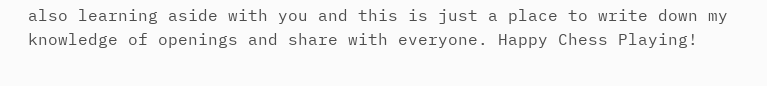also learning aside with you and this is just a place to write down my knowledge of openings and share with everyone. Happy Chess Playing!